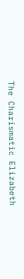The Charismatic Elizabeth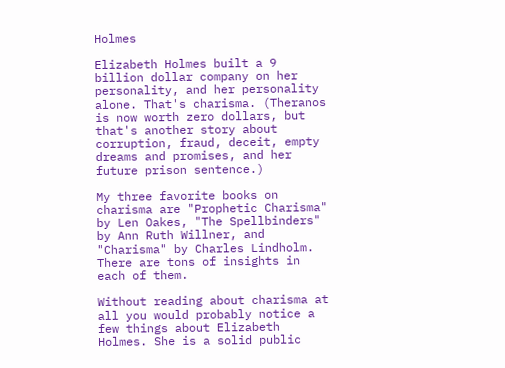Holmes

Elizabeth Holmes built a 9 billion dollar company on her personality, and her personality alone. That's charisma. (Theranos is now worth zero dollars, but that's another story about corruption, fraud, deceit, empty dreams and promises, and her future prison sentence.)

My three favorite books on charisma are "Prophetic Charisma" by Len Oakes, "The Spellbinders" by Ann Ruth Willner, and "Charisma" by Charles Lindholm. There are tons of insights in each of them.

Without reading about charisma at all you would probably notice a few things about Elizabeth Holmes. She is a solid public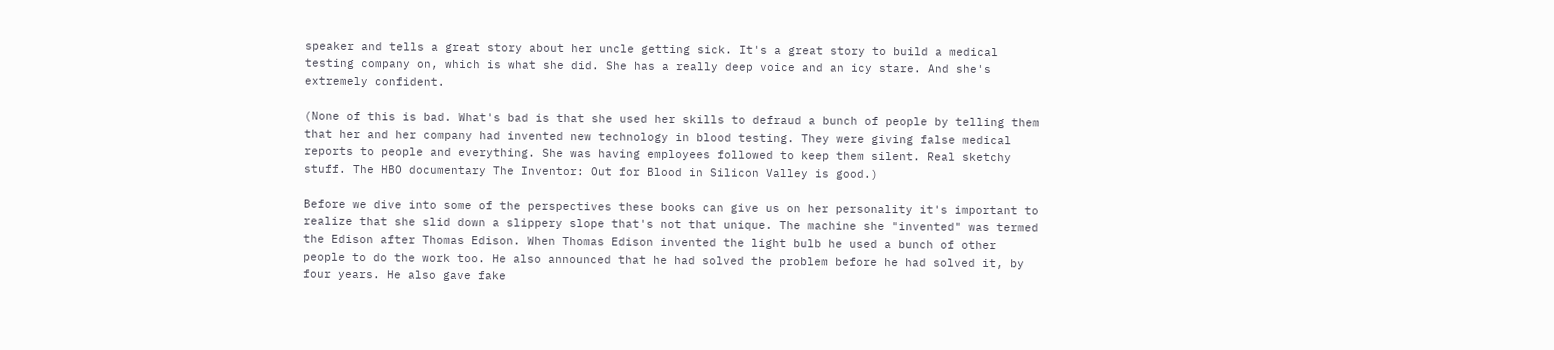speaker and tells a great story about her uncle getting sick. It's a great story to build a medical testing company on, which is what she did. She has a really deep voice and an icy stare. And she's extremely confident.

(None of this is bad. What's bad is that she used her skills to defraud a bunch of people by telling them that her and her company had invented new technology in blood testing. They were giving false medical reports to people and everything. She was having employees followed to keep them silent. Real sketchy stuff. The HBO documentary The Inventor: Out for Blood in Silicon Valley is good.)

Before we dive into some of the perspectives these books can give us on her personality it's important to realize that she slid down a slippery slope that's not that unique. The machine she "invented" was termed the Edison after Thomas Edison. When Thomas Edison invented the light bulb he used a bunch of other people to do the work too. He also announced that he had solved the problem before he had solved it, by four years. He also gave fake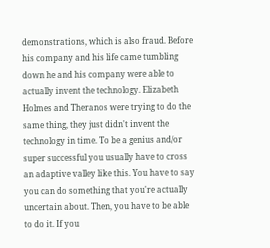demonstrations, which is also fraud. Before his company and his life came tumbling down he and his company were able to actually invent the technology. Elizabeth Holmes and Theranos were trying to do the same thing, they just didn't invent the technology in time. To be a genius and/or super successful you usually have to cross an adaptive valley like this. You have to say you can do something that you're actually uncertain about. Then, you have to be able to do it. If you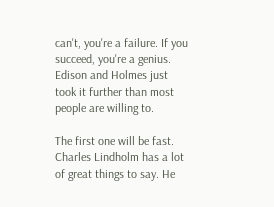can't, you're a failure. If you succeed, you're a genius. Edison and Holmes just took it further than most people are willing to.

The first one will be fast. Charles Lindholm has a lot of great things to say. He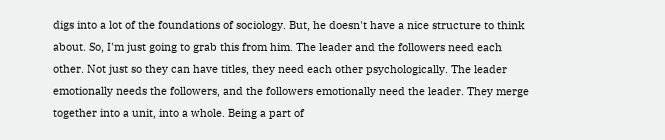digs into a lot of the foundations of sociology. But, he doesn't have a nice structure to think about. So, I'm just going to grab this from him. The leader and the followers need each other. Not just so they can have titles, they need each other psychologically. The leader emotionally needs the followers, and the followers emotionally need the leader. They merge together into a unit, into a whole. Being a part of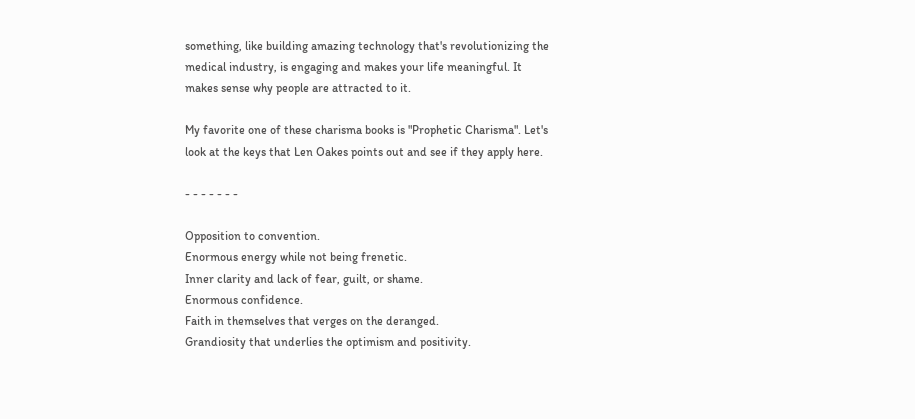something, like building amazing technology that's revolutionizing the medical industry, is engaging and makes your life meaningful. It makes sense why people are attracted to it.

My favorite one of these charisma books is "Prophetic Charisma". Let's look at the keys that Len Oakes points out and see if they apply here.

- - - - - - -

Opposition to convention.
Enormous energy while not being frenetic.
Inner clarity and lack of fear, guilt, or shame.
Enormous confidence.
Faith in themselves that verges on the deranged.
Grandiosity that underlies the optimism and positivity.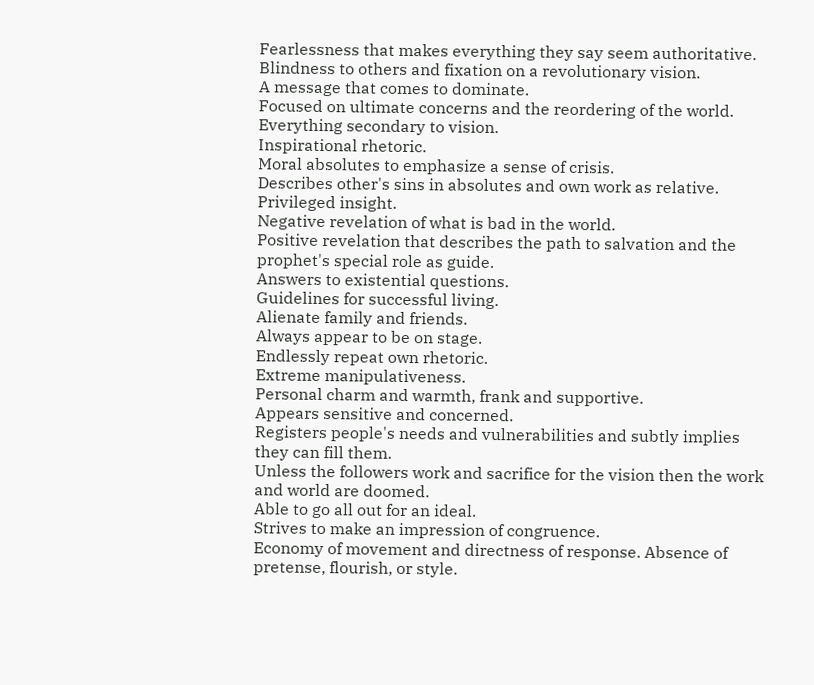Fearlessness that makes everything they say seem authoritative.
Blindness to others and fixation on a revolutionary vision.
A message that comes to dominate.
Focused on ultimate concerns and the reordering of the world.
Everything secondary to vision.
Inspirational rhetoric.
Moral absolutes to emphasize a sense of crisis.
Describes other's sins in absolutes and own work as relative.
Privileged insight.
Negative revelation of what is bad in the world.
Positive revelation that describes the path to salvation and the prophet's special role as guide.
Answers to existential questions.
Guidelines for successful living.
Alienate family and friends.
Always appear to be on stage.
Endlessly repeat own rhetoric.
Extreme manipulativeness.
Personal charm and warmth, frank and supportive.
Appears sensitive and concerned.
Registers people's needs and vulnerabilities and subtly implies they can fill them.
Unless the followers work and sacrifice for the vision then the work and world are doomed.
Able to go all out for an ideal.
Strives to make an impression of congruence.
Economy of movement and directness of response. Absence of pretense, flourish, or style.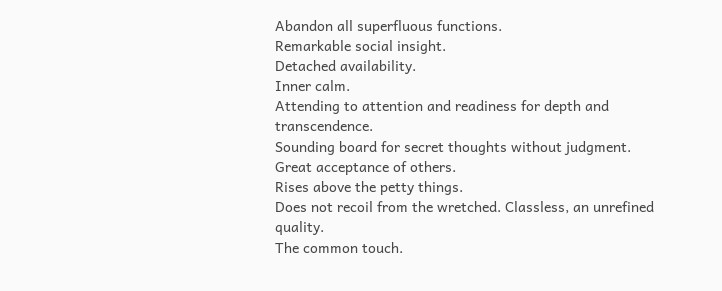Abandon all superfluous functions.
Remarkable social insight.
Detached availability.
Inner calm.
Attending to attention and readiness for depth and transcendence.
Sounding board for secret thoughts without judgment.
Great acceptance of others.
Rises above the petty things.
Does not recoil from the wretched. Classless, an unrefined quality.
The common touch.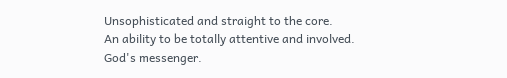Unsophisticated and straight to the core.
An ability to be totally attentive and involved.
God's messenger.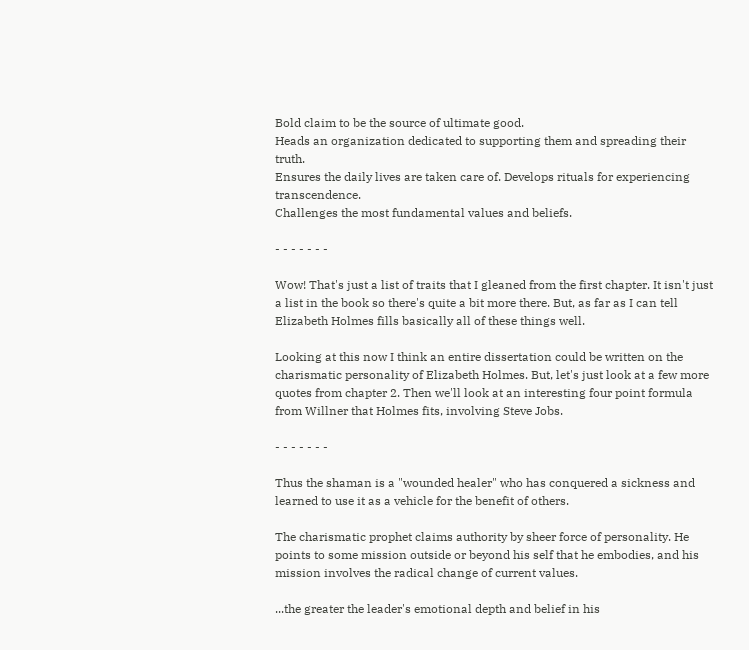Bold claim to be the source of ultimate good.
Heads an organization dedicated to supporting them and spreading their truth.
Ensures the daily lives are taken care of. Develops rituals for experiencing transcendence.
Challenges the most fundamental values and beliefs.

- - - - - - -

Wow! That's just a list of traits that I gleaned from the first chapter. It isn't just a list in the book so there's quite a bit more there. But, as far as I can tell Elizabeth Holmes fills basically all of these things well.

Looking at this now I think an entire dissertation could be written on the charismatic personality of Elizabeth Holmes. But, let's just look at a few more quotes from chapter 2. Then we'll look at an interesting four point formula from Willner that Holmes fits, involving Steve Jobs.

- - - - - - -

Thus the shaman is a "wounded healer" who has conquered a sickness and learned to use it as a vehicle for the benefit of others.

The charismatic prophet claims authority by sheer force of personality. He points to some mission outside or beyond his self that he embodies, and his mission involves the radical change of current values.

...the greater the leader's emotional depth and belief in his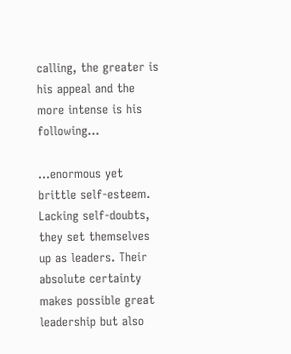calling, the greater is his appeal and the more intense is his following...

...enormous yet brittle self-esteem. Lacking self-doubts, they set themselves up as leaders. Their absolute certainty makes possible great leadership but also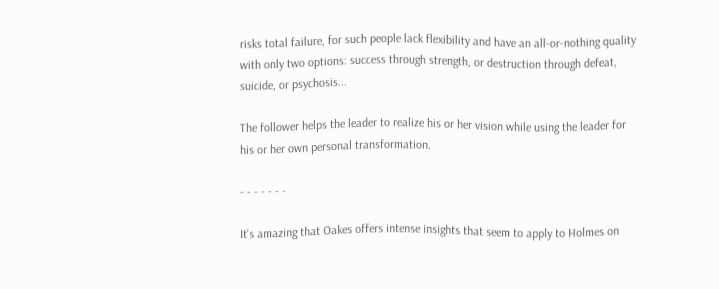risks total failure, for such people lack flexibility and have an all-or-nothing quality with only two options: success through strength, or destruction through defeat, suicide, or psychosis...

The follower helps the leader to realize his or her vision while using the leader for his or her own personal transformation.

- - - - - - -

It's amazing that Oakes offers intense insights that seem to apply to Holmes on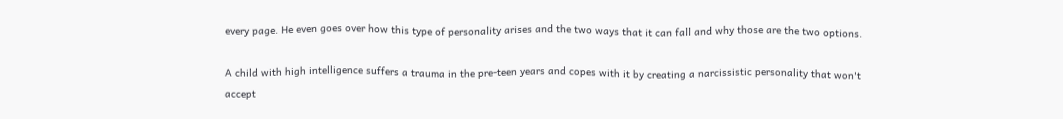every page. He even goes over how this type of personality arises and the two ways that it can fall and why those are the two options.

A child with high intelligence suffers a trauma in the pre-teen years and copes with it by creating a narcissistic personality that won't accept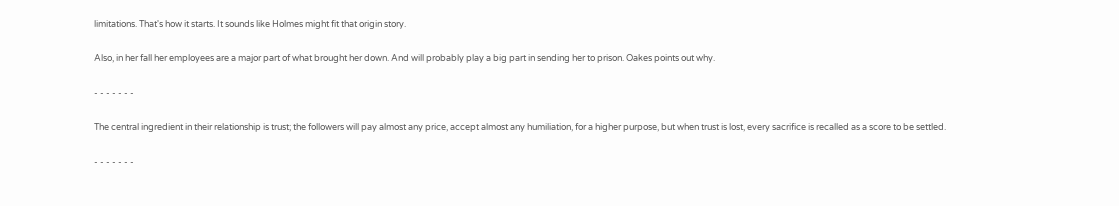limitations. That's how it starts. It sounds like Holmes might fit that origin story.

Also, in her fall her employees are a major part of what brought her down. And will probably play a big part in sending her to prison. Oakes points out why.

- - - - - - -

The central ingredient in their relationship is trust; the followers will pay almost any price, accept almost any humiliation, for a higher purpose, but when trust is lost, every sacrifice is recalled as a score to be settled.

- - - - - - -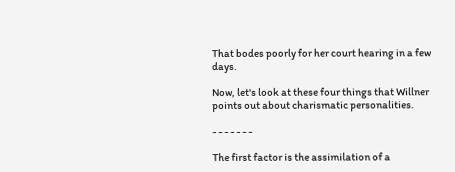That bodes poorly for her court hearing in a few days.

Now, let's look at these four things that Willner points out about charismatic personalities.

- - - - - - -

The first factor is the assimilation of a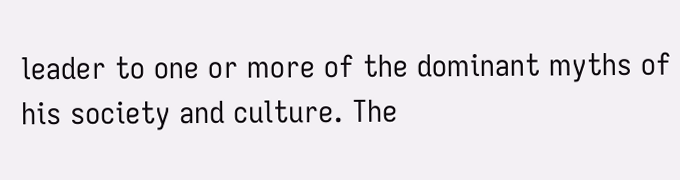leader to one or more of the dominant myths of his society and culture. The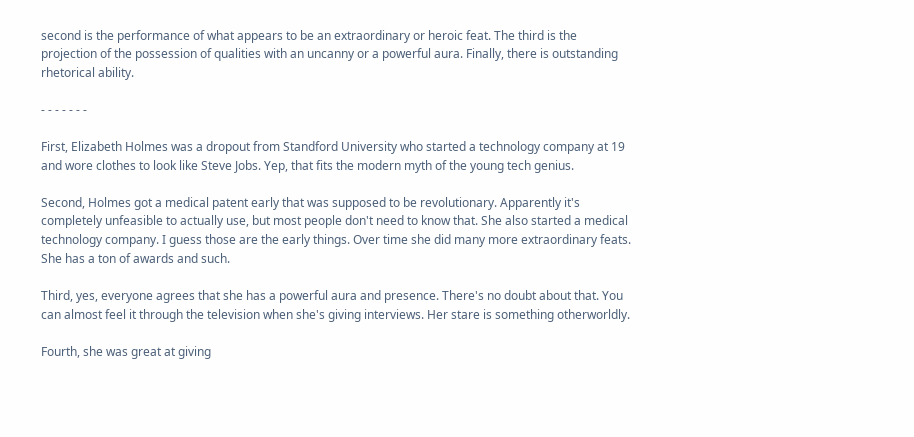second is the performance of what appears to be an extraordinary or heroic feat. The third is the projection of the possession of qualities with an uncanny or a powerful aura. Finally, there is outstanding rhetorical ability.

- - - - - - -

First, Elizabeth Holmes was a dropout from Standford University who started a technology company at 19 and wore clothes to look like Steve Jobs. Yep, that fits the modern myth of the young tech genius.

Second, Holmes got a medical patent early that was supposed to be revolutionary. Apparently it's completely unfeasible to actually use, but most people don't need to know that. She also started a medical technology company. I guess those are the early things. Over time she did many more extraordinary feats. She has a ton of awards and such.

Third, yes, everyone agrees that she has a powerful aura and presence. There's no doubt about that. You can almost feel it through the television when she's giving interviews. Her stare is something otherworldly.

Fourth, she was great at giving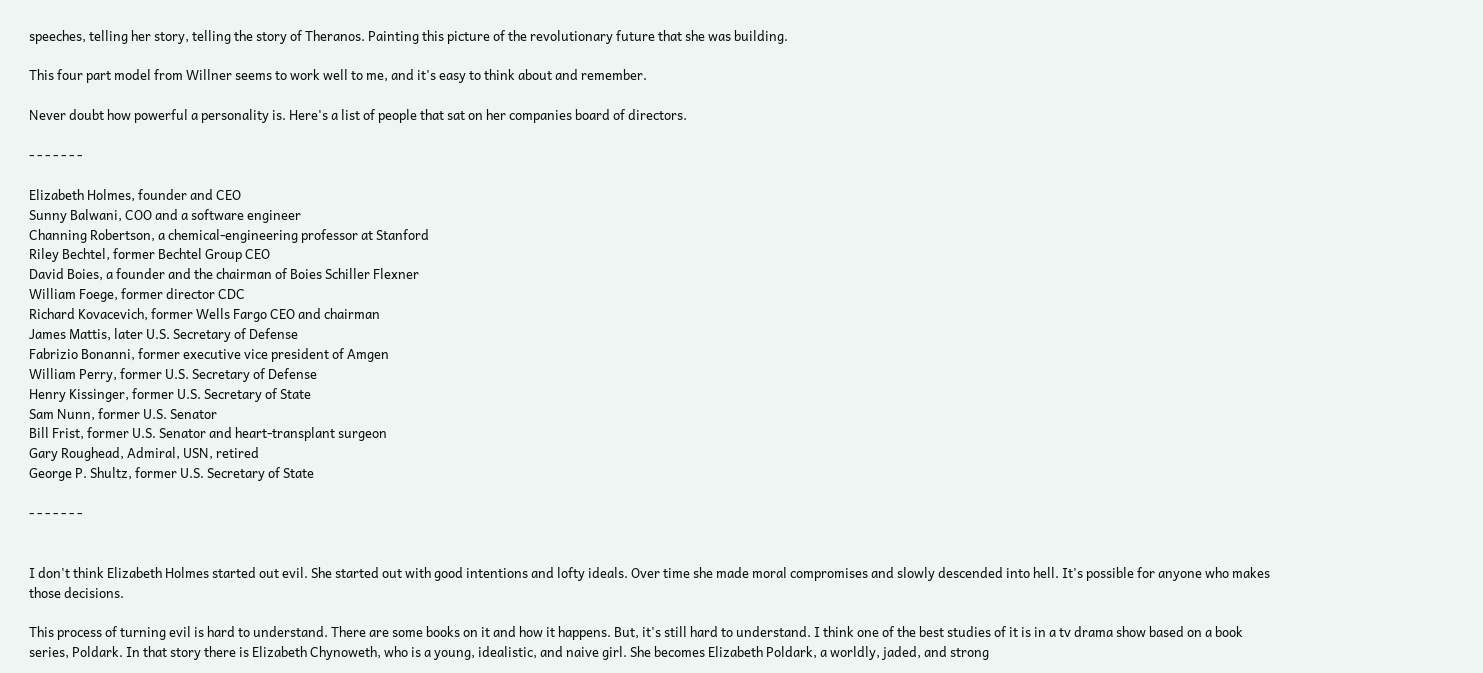speeches, telling her story, telling the story of Theranos. Painting this picture of the revolutionary future that she was building.

This four part model from Willner seems to work well to me, and it's easy to think about and remember.

Never doubt how powerful a personality is. Here's a list of people that sat on her companies board of directors.

- - - - - - -

Elizabeth Holmes, founder and CEO
Sunny Balwani, COO and a software engineer
Channing Robertson, a chemical-engineering professor at Stanford
Riley Bechtel, former Bechtel Group CEO
David Boies, a founder and the chairman of Boies Schiller Flexner
William Foege, former director CDC
Richard Kovacevich, former Wells Fargo CEO and chairman
James Mattis, later U.S. Secretary of Defense
Fabrizio Bonanni, former executive vice president of Amgen
William Perry, former U.S. Secretary of Defense
Henry Kissinger, former U.S. Secretary of State
Sam Nunn, former U.S. Senator
Bill Frist, former U.S. Senator and heart-transplant surgeon
Gary Roughead, Admiral, USN, retired
George P. Shultz, former U.S. Secretary of State

- - - - - - -


I don't think Elizabeth Holmes started out evil. She started out with good intentions and lofty ideals. Over time she made moral compromises and slowly descended into hell. It's possible for anyone who makes those decisions.

This process of turning evil is hard to understand. There are some books on it and how it happens. But, it's still hard to understand. I think one of the best studies of it is in a tv drama show based on a book series, Poldark. In that story there is Elizabeth Chynoweth, who is a young, idealistic, and naive girl. She becomes Elizabeth Poldark, a worldly, jaded, and strong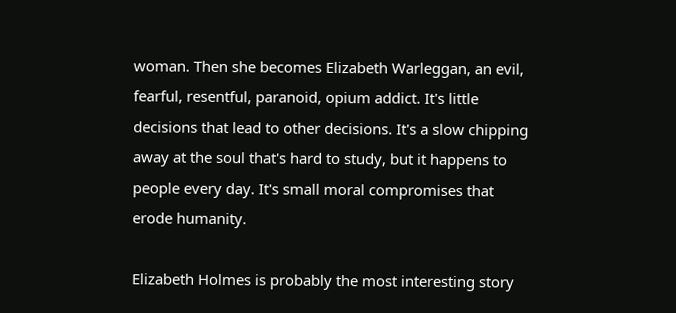woman. Then she becomes Elizabeth Warleggan, an evil, fearful, resentful, paranoid, opium addict. It's little decisions that lead to other decisions. It's a slow chipping away at the soul that's hard to study, but it happens to people every day. It's small moral compromises that erode humanity.

Elizabeth Holmes is probably the most interesting story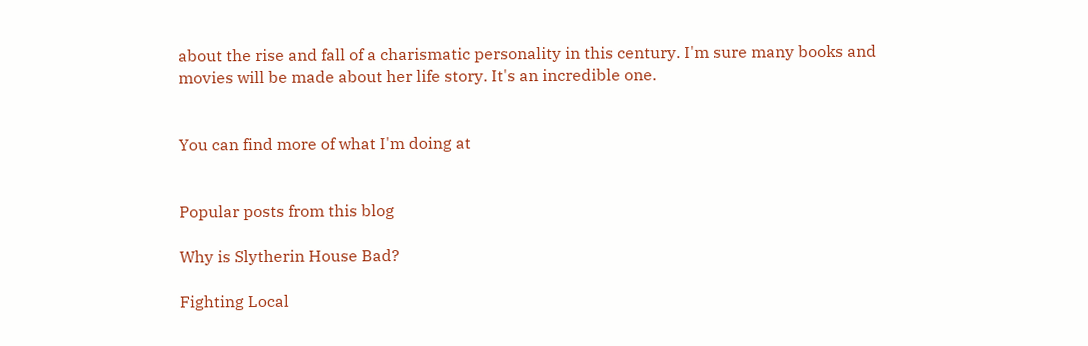about the rise and fall of a charismatic personality in this century. I'm sure many books and movies will be made about her life story. It's an incredible one.


You can find more of what I'm doing at


Popular posts from this blog

Why is Slytherin House Bad?

Fighting Local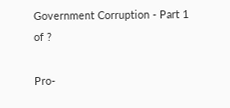Government Corruption - Part 1 of ?

Pro-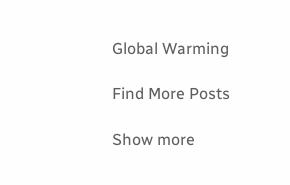Global Warming

Find More Posts

Show more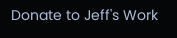Donate to Jeff's Work